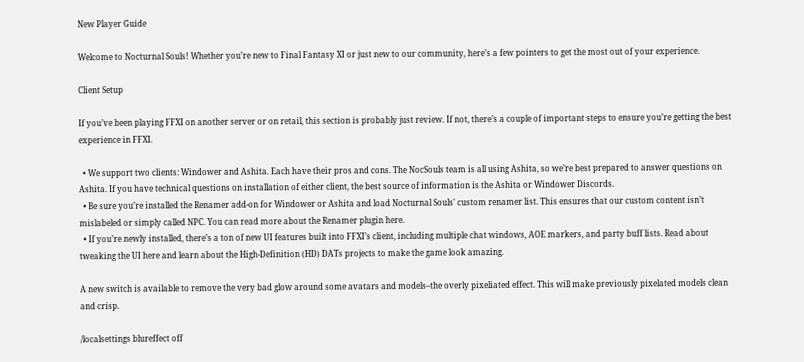New Player Guide

Welcome to Nocturnal Souls! Whether you’re new to Final Fantasy XI or just new to our community, here’s a few pointers to get the most out of your experience.

Client Setup

If you’ve been playing FFXI on another server or on retail, this section is probably just review. If not, there’s a couple of important steps to ensure you’re getting the best experience in FFXI.

  • We support two clients: Windower and Ashita. Each have their pros and cons. The NocSouls team is all using Ashita, so we’re best prepared to answer questions on Ashita. If you have technical questions on installation of either client, the best source of information is the Ashita or Windower Discords.
  • Be sure you’re installed the Renamer add-on for Windower or Ashita and load Nocturnal Souls' custom renamer list. This ensures that our custom content isn’t mislabeled or simply called NPC. You can read more about the Renamer plugin here.
  • If you’re newly installed, there’s a ton of new UI features built into FFXI’s client, including multiple chat windows, AOE markers, and party buff lists. Read about tweaking the UI here and learn about the High-Definition (HD) DATs projects to make the game look amazing.

A new switch is available to remove the very bad glow around some avatars and models–the overly pixeliated effect. This will make previously pixelated models clean and crisp.

/localsettings blureffect off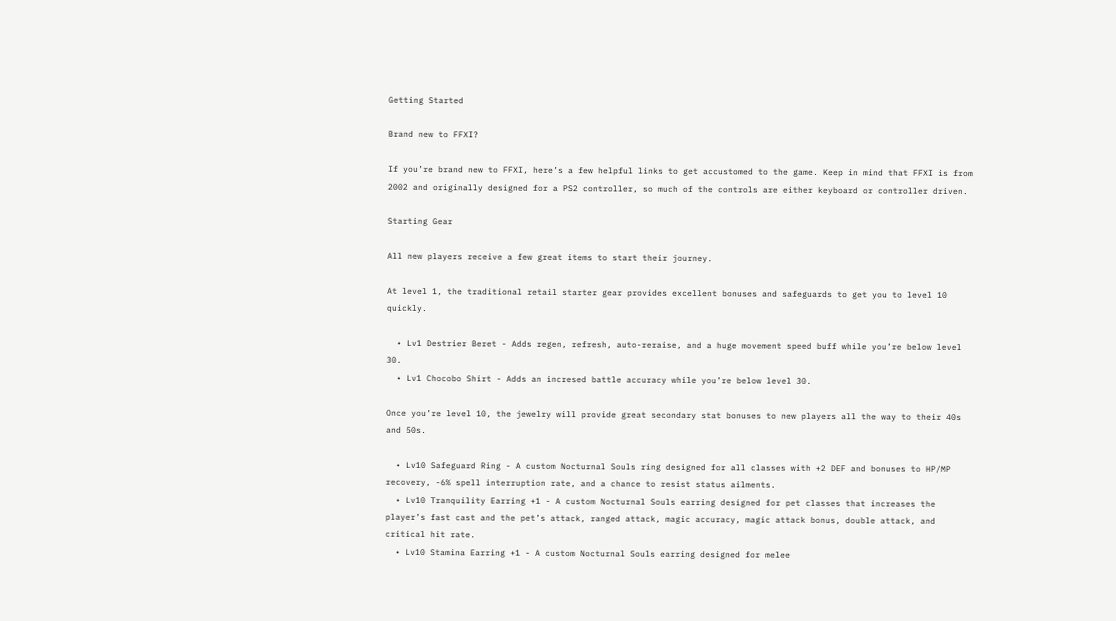Getting Started

Brand new to FFXI?

If you’re brand new to FFXI, here’s a few helpful links to get accustomed to the game. Keep in mind that FFXI is from 2002 and originally designed for a PS2 controller, so much of the controls are either keyboard or controller driven.

Starting Gear

All new players receive a few great items to start their journey.

At level 1, the traditional retail starter gear provides excellent bonuses and safeguards to get you to level 10 quickly.

  • Lv1 Destrier Beret - Adds regen, refresh, auto-reraise, and a huge movement speed buff while you’re below level 30.
  • Lv1 Chocobo Shirt - Adds an incresed battle accuracy while you’re below level 30.

Once you’re level 10, the jewelry will provide great secondary stat bonuses to new players all the way to their 40s and 50s.

  • Lv10 Safeguard Ring - A custom Nocturnal Souls ring designed for all classes with +2 DEF and bonuses to HP/MP recovery, -6% spell interruption rate, and a chance to resist status ailments.
  • Lv10 Tranquility Earring +1 - A custom Nocturnal Souls earring designed for pet classes that increases the player’s fast cast and the pet’s attack, ranged attack, magic accuracy, magic attack bonus, double attack, and critical hit rate.
  • Lv10 Stamina Earring +1 - A custom Nocturnal Souls earring designed for melee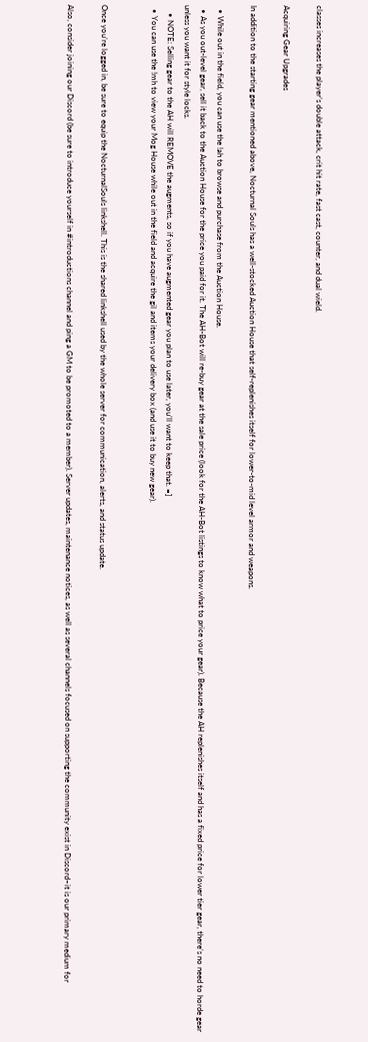classes increases the player’s double attack, crit hit rate, fast cast, counter, and dual wield.

Acquiring Gear Upgrades

In addition to the starting gear mentioned above, Nocturnal Souls has a well-stocked Auction House that self-replenishes itself for lower-to-mid level armor and weapons.

  • While out in the field, you can use the !ah to browse and purchase from the Auction House.
  • As you out-level gear, sell it back to the Auction House for the price you paid for it. The AH-Bot will re-buy gear at the sale price (look for the AH-Bot listings to know what to price your gear). Because the AH replenishes itself and has a fixed price for lower tier gear, there’s no need to horde gear unless you want it for style locks.
    • NOTE: Selling gear to the AH will REMOVE the augments, so if you have augmented gear you plan to use later, you’ll want to keep that. =]
  • You can use the !mh to view your Mog House while out in the field and acquire the gil and items your delivery box (and use it to buy new gear).


Once you’re logged in, be sure to equip the NocturnalSouls linkshell. This is the shared linkshell used by the whole server for communication, alerts, and status update.

Also, consider joining our Discord (be sure to introduce yourself in #introductions channel and ping a GM to be promoted to a member). Server updates, maintenance notices, as well as several channels focused on supporting the community exist in Discord–it is our primary medium for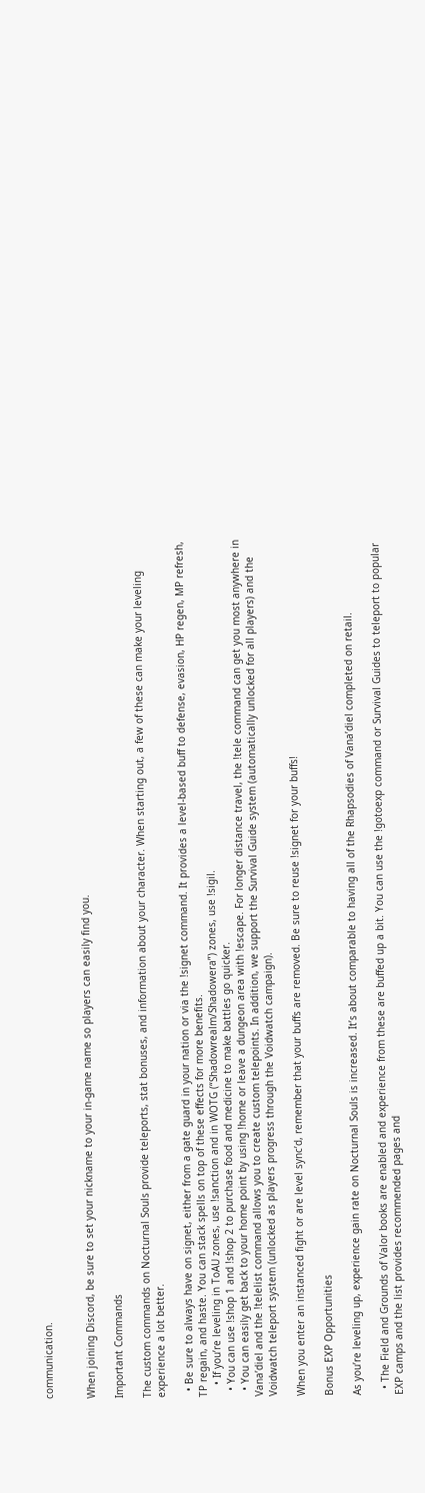communication.


When joining Discord, be sure to set your nickname to your in-game name so players can easily find you.

Important Commands

The custom commands on Nocturnal Souls provide teleports, stat bonuses, and information about your character. When starting out, a few of these can make your leveling experience a lot better.

  • Be sure to always have on signet, either from a gate guard in your nation or via the !signet command. It provides a level-based buff to defense, evasion, HP regen, MP refresh, TP regain, and haste. You can stack spells on top of these effects for more benefits.
    • If you’re leveling in ToAU zones, use !sanction and in WOTG (“Shadowrealm/Shadowera”) zones, use !sigil.
  • You can use !shop 1 and !shop 2 to purchase food and medicine to make battles go quicker.
  • You can easily get back to your home point by using !home or leave a dungeon area with !escape. For longer distance travel, the !tele command can get you most anywhere in Vana’diel and the !telelist command allows you to create custom telepoints. In addition, we support the Survival Guide system (automatically unlocked for all players) and the Voidwatch teleport system (unlocked as players progress through the Voidwatch campaign).

When you enter an instanced fight or are level sync’d, remember that your buffs are removed. Be sure to reuse !signet for your buffs!

Bonus EXP Opportunities

As you’re leveling up, experience gain rate on Nocturnal Souls is increased. It’s about comparable to having all of the Rhapsodies of Vana’diel completed on retail.

  • The Field and Grounds of Valor books are enabled and experience from these are buffed up a bit. You can use the !gotoexp command or Survival Guides to teleport to popular EXP camps and the list provides recommended pages and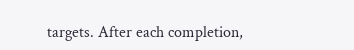targets. After each completion,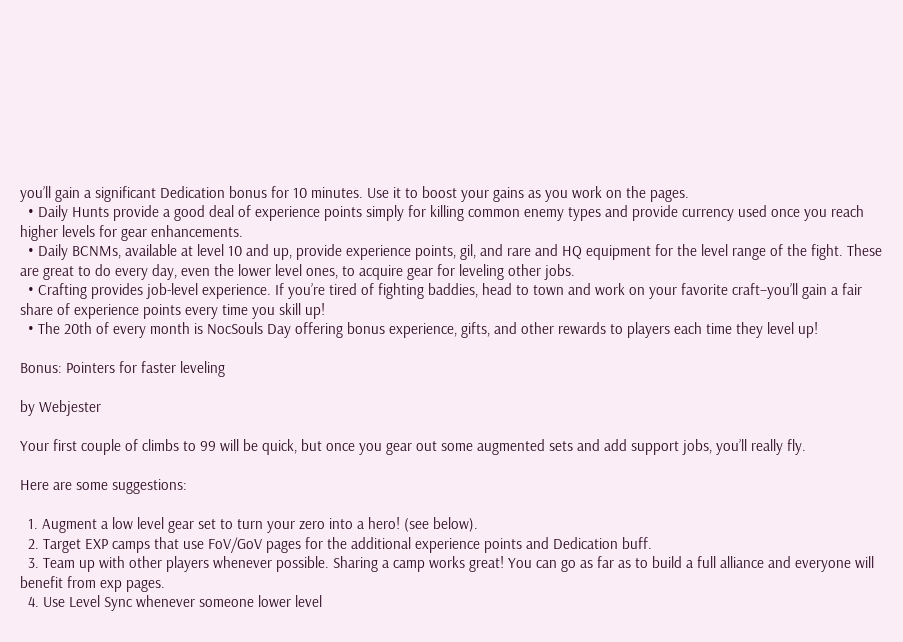you’ll gain a significant Dedication bonus for 10 minutes. Use it to boost your gains as you work on the pages.
  • Daily Hunts provide a good deal of experience points simply for killing common enemy types and provide currency used once you reach higher levels for gear enhancements.
  • Daily BCNMs, available at level 10 and up, provide experience points, gil, and rare and HQ equipment for the level range of the fight. These are great to do every day, even the lower level ones, to acquire gear for leveling other jobs.
  • Crafting provides job-level experience. If you’re tired of fighting baddies, head to town and work on your favorite craft–you’ll gain a fair share of experience points every time you skill up!
  • The 20th of every month is NocSouls Day offering bonus experience, gifts, and other rewards to players each time they level up!

Bonus: Pointers for faster leveling

by Webjester

Your first couple of climbs to 99 will be quick, but once you gear out some augmented sets and add support jobs, you’ll really fly.

Here are some suggestions:

  1. Augment a low level gear set to turn your zero into a hero! (see below).
  2. Target EXP camps that use FoV/GoV pages for the additional experience points and Dedication buff.
  3. Team up with other players whenever possible. Sharing a camp works great! You can go as far as to build a full alliance and everyone will benefit from exp pages.
  4. Use Level Sync whenever someone lower level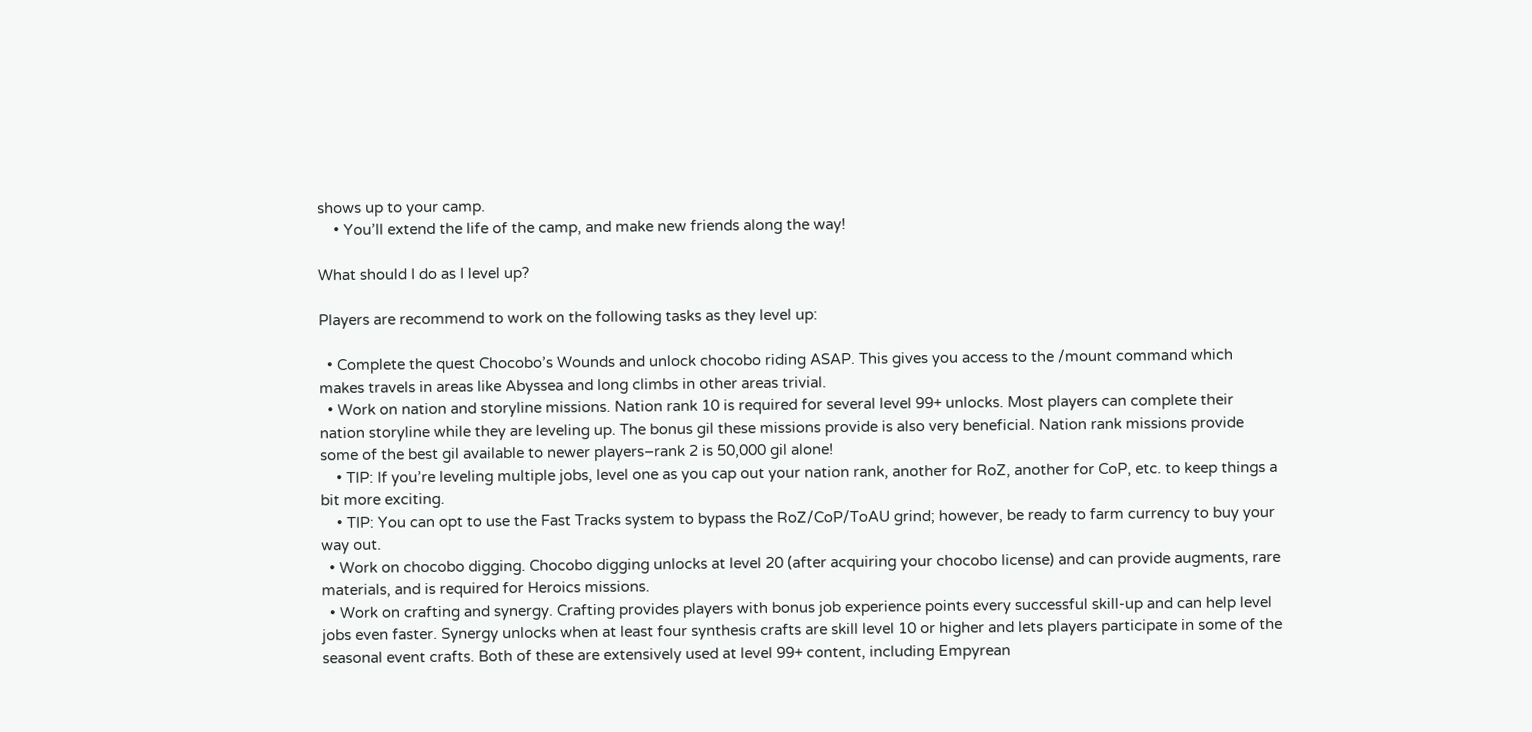shows up to your camp.
    • You’ll extend the life of the camp, and make new friends along the way!

What should I do as I level up?

Players are recommend to work on the following tasks as they level up:

  • Complete the quest Chocobo’s Wounds and unlock chocobo riding ASAP. This gives you access to the /mount command which makes travels in areas like Abyssea and long climbs in other areas trivial.
  • Work on nation and storyline missions. Nation rank 10 is required for several level 99+ unlocks. Most players can complete their nation storyline while they are leveling up. The bonus gil these missions provide is also very beneficial. Nation rank missions provide some of the best gil available to newer players–rank 2 is 50,000 gil alone!
    • TIP: If you’re leveling multiple jobs, level one as you cap out your nation rank, another for RoZ, another for CoP, etc. to keep things a bit more exciting.
    • TIP: You can opt to use the Fast Tracks system to bypass the RoZ/CoP/ToAU grind; however, be ready to farm currency to buy your way out.
  • Work on chocobo digging. Chocobo digging unlocks at level 20 (after acquiring your chocobo license) and can provide augments, rare materials, and is required for Heroics missions.
  • Work on crafting and synergy. Crafting provides players with bonus job experience points every successful skill-up and can help level jobs even faster. Synergy unlocks when at least four synthesis crafts are skill level 10 or higher and lets players participate in some of the seasonal event crafts. Both of these are extensively used at level 99+ content, including Empyrean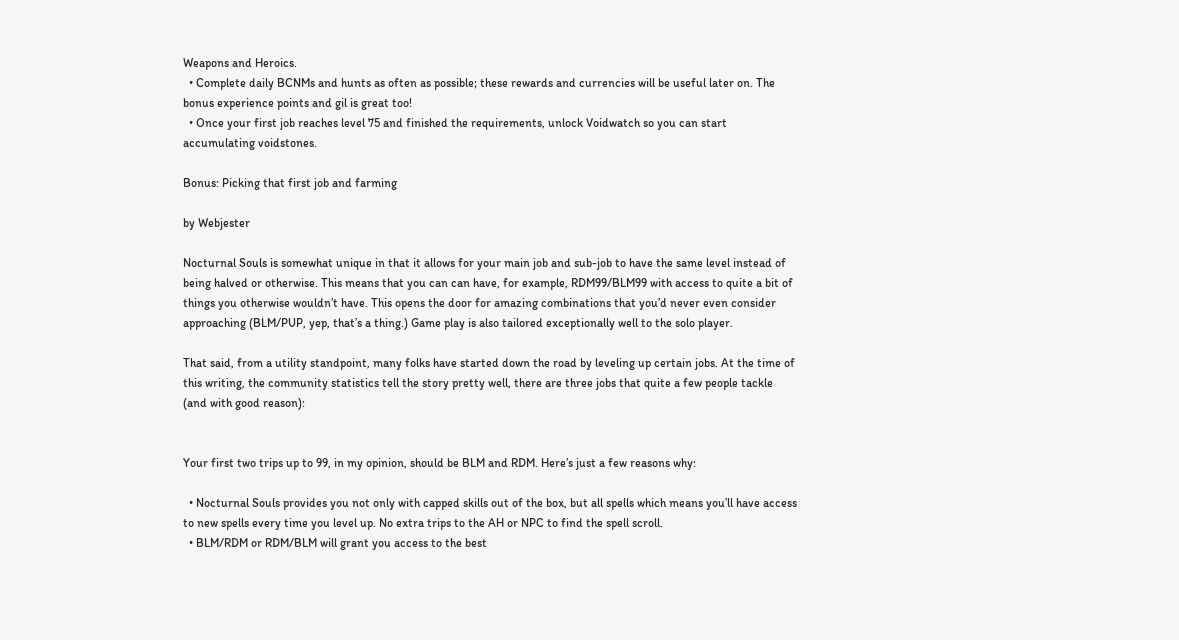Weapons and Heroics.
  • Complete daily BCNMs and hunts as often as possible; these rewards and currencies will be useful later on. The bonus experience points and gil is great too!
  • Once your first job reaches level 75 and finished the requirements, unlock Voidwatch so you can start accumulating voidstones.

Bonus: Picking that first job and farming

by Webjester

Nocturnal Souls is somewhat unique in that it allows for your main job and sub-job to have the same level instead of being halved or otherwise. This means that you can can have, for example, RDM99/BLM99 with access to quite a bit of things you otherwise wouldn’t have. This opens the door for amazing combinations that you’d never even consider approaching (BLM/PUP, yep, that’s a thing.) Game play is also tailored exceptionally well to the solo player.

That said, from a utility standpoint, many folks have started down the road by leveling up certain jobs. At the time of this writing, the community statistics tell the story pretty well, there are three jobs that quite a few people tackle (and with good reason):


Your first two trips up to 99, in my opinion, should be BLM and RDM. Here’s just a few reasons why:

  • Nocturnal Souls provides you not only with capped skills out of the box, but all spells which means you’ll have access to new spells every time you level up. No extra trips to the AH or NPC to find the spell scroll.
  • BLM/RDM or RDM/BLM will grant you access to the best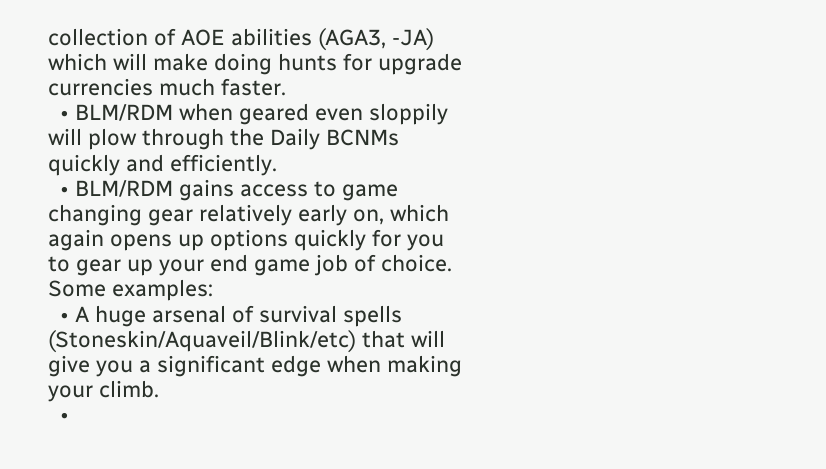collection of AOE abilities (AGA3, -JA) which will make doing hunts for upgrade currencies much faster.
  • BLM/RDM when geared even sloppily will plow through the Daily BCNMs quickly and efficiently.
  • BLM/RDM gains access to game changing gear relatively early on, which again opens up options quickly for you to gear up your end game job of choice. Some examples:
  • A huge arsenal of survival spells (Stoneskin/Aquaveil/Blink/etc) that will give you a significant edge when making your climb.
  •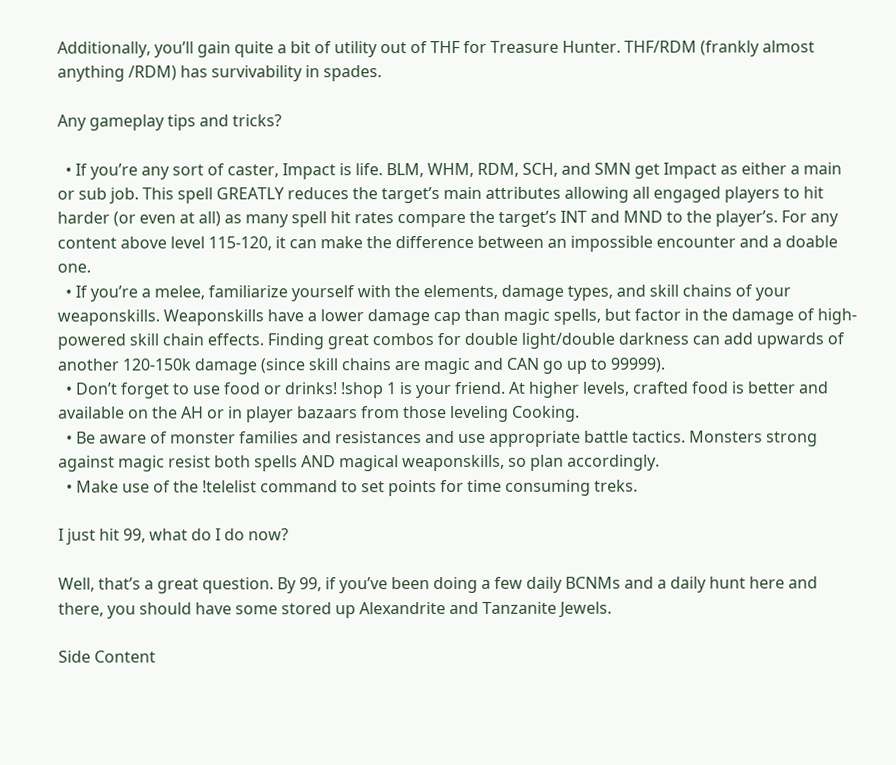Additionally, you’ll gain quite a bit of utility out of THF for Treasure Hunter. THF/RDM (frankly almost anything /RDM) has survivability in spades.

Any gameplay tips and tricks?

  • If you’re any sort of caster, Impact is life. BLM, WHM, RDM, SCH, and SMN get Impact as either a main or sub job. This spell GREATLY reduces the target’s main attributes allowing all engaged players to hit harder (or even at all) as many spell hit rates compare the target’s INT and MND to the player’s. For any content above level 115-120, it can make the difference between an impossible encounter and a doable one.
  • If you’re a melee, familiarize yourself with the elements, damage types, and skill chains of your weaponskills. Weaponskills have a lower damage cap than magic spells, but factor in the damage of high-powered skill chain effects. Finding great combos for double light/double darkness can add upwards of another 120-150k damage (since skill chains are magic and CAN go up to 99999).
  • Don’t forget to use food or drinks! !shop 1 is your friend. At higher levels, crafted food is better and available on the AH or in player bazaars from those leveling Cooking.
  • Be aware of monster families and resistances and use appropriate battle tactics. Monsters strong against magic resist both spells AND magical weaponskills, so plan accordingly.
  • Make use of the !telelist command to set points for time consuming treks.

I just hit 99, what do I do now?

Well, that’s a great question. By 99, if you’ve been doing a few daily BCNMs and a daily hunt here and there, you should have some stored up Alexandrite and Tanzanite Jewels.

Side Content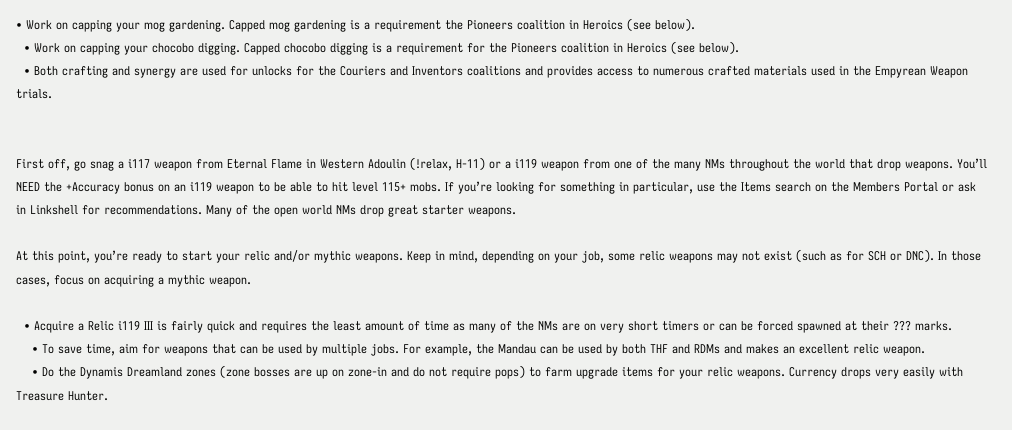• Work on capping your mog gardening. Capped mog gardening is a requirement the Pioneers coalition in Heroics (see below).
  • Work on capping your chocobo digging. Capped chocobo digging is a requirement for the Pioneers coalition in Heroics (see below).
  • Both crafting and synergy are used for unlocks for the Couriers and Inventors coalitions and provides access to numerous crafted materials used in the Empyrean Weapon trials.


First off, go snag a i117 weapon from Eternal Flame in Western Adoulin (!relax, H-11) or a i119 weapon from one of the many NMs throughout the world that drop weapons. You’ll NEED the +Accuracy bonus on an i119 weapon to be able to hit level 115+ mobs. If you’re looking for something in particular, use the Items search on the Members Portal or ask in Linkshell for recommendations. Many of the open world NMs drop great starter weapons.

At this point, you’re ready to start your relic and/or mythic weapons. Keep in mind, depending on your job, some relic weapons may not exist (such as for SCH or DNC). In those cases, focus on acquiring a mythic weapon.

  • Acquire a Relic i119 III is fairly quick and requires the least amount of time as many of the NMs are on very short timers or can be forced spawned at their ??? marks.
    • To save time, aim for weapons that can be used by multiple jobs. For example, the Mandau can be used by both THF and RDMs and makes an excellent relic weapon.
    • Do the Dynamis Dreamland zones (zone bosses are up on zone-in and do not require pops) to farm upgrade items for your relic weapons. Currency drops very easily with Treasure Hunter.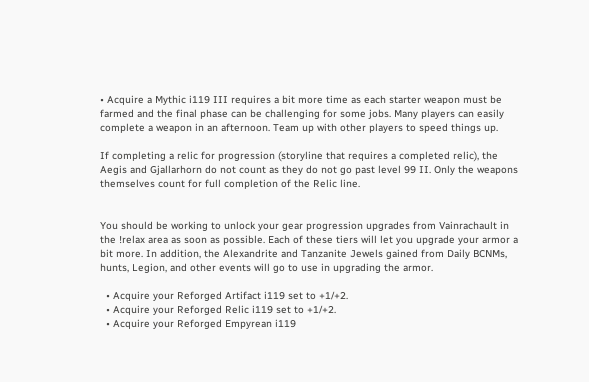• Acquire a Mythic i119 III requires a bit more time as each starter weapon must be farmed and the final phase can be challenging for some jobs. Many players can easily complete a weapon in an afternoon. Team up with other players to speed things up.

If completing a relic for progression (storyline that requires a completed relic), the Aegis and Gjallarhorn do not count as they do not go past level 99 II. Only the weapons themselves count for full completion of the Relic line.


You should be working to unlock your gear progression upgrades from Vainrachault in the !relax area as soon as possible. Each of these tiers will let you upgrade your armor a bit more. In addition, the Alexandrite and Tanzanite Jewels gained from Daily BCNMs, hunts, Legion, and other events will go to use in upgrading the armor.

  • Acquire your Reforged Artifact i119 set to +1/+2.
  • Acquire your Reforged Relic i119 set to +1/+2.
  • Acquire your Reforged Empyrean i119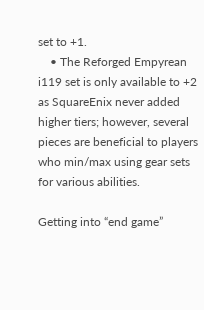set to +1.
    • The Reforged Empyrean i119 set is only available to +2 as SquareEnix never added higher tiers; however, several pieces are beneficial to players who min/max using gear sets for various abilities.

Getting into “end game”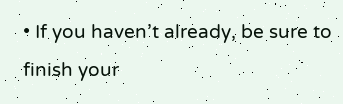• If you haven’t already, be sure to finish your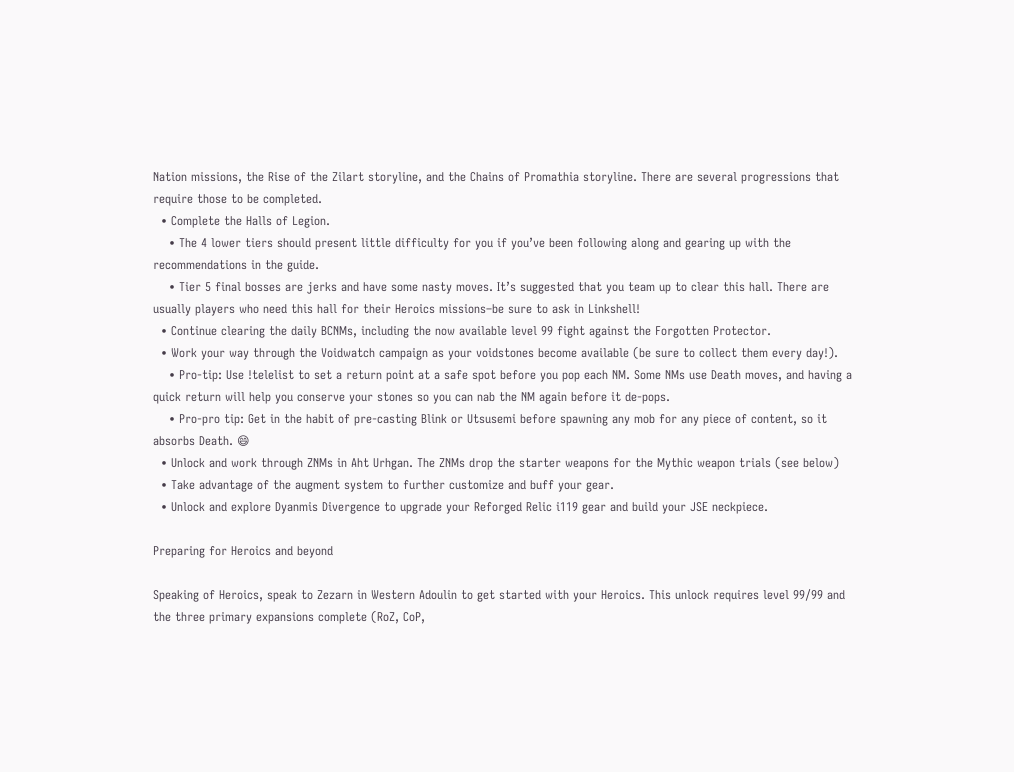Nation missions, the Rise of the Zilart storyline, and the Chains of Promathia storyline. There are several progressions that require those to be completed.
  • Complete the Halls of Legion.
    • The 4 lower tiers should present little difficulty for you if you’ve been following along and gearing up with the recommendations in the guide.
    • Tier 5 final bosses are jerks and have some nasty moves. It’s suggested that you team up to clear this hall. There are usually players who need this hall for their Heroics missions–be sure to ask in Linkshell!
  • Continue clearing the daily BCNMs, including the now available level 99 fight against the Forgotten Protector.
  • Work your way through the Voidwatch campaign as your voidstones become available (be sure to collect them every day!).
    • Pro-tip: Use !telelist to set a return point at a safe spot before you pop each NM. Some NMs use Death moves, and having a quick return will help you conserve your stones so you can nab the NM again before it de-pops.
    • Pro-pro tip: Get in the habit of pre-casting Blink or Utsusemi before spawning any mob for any piece of content, so it absorbs Death. 😄
  • Unlock and work through ZNMs in Aht Urhgan. The ZNMs drop the starter weapons for the Mythic weapon trials (see below)
  • Take advantage of the augment system to further customize and buff your gear.
  • Unlock and explore Dyanmis Divergence to upgrade your Reforged Relic i119 gear and build your JSE neckpiece.

Preparing for Heroics and beyond

Speaking of Heroics, speak to Zezarn in Western Adoulin to get started with your Heroics. This unlock requires level 99/99 and the three primary expansions complete (RoZ, CoP,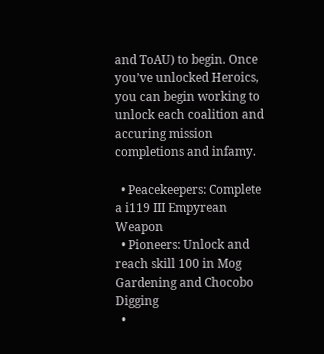and ToAU) to begin. Once you’ve unlocked Heroics, you can begin working to unlock each coalition and accuring mission completions and infamy.

  • Peacekeepers: Complete a i119 III Empyrean Weapon
  • Pioneers: Unlock and reach skill 100 in Mog Gardening and Chocobo Digging
  •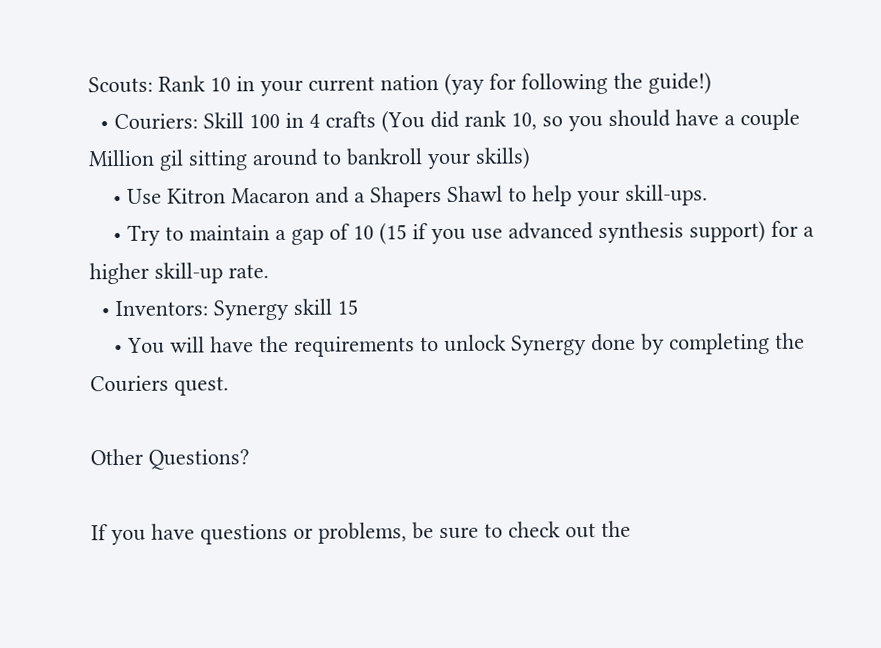Scouts: Rank 10 in your current nation (yay for following the guide!)
  • Couriers: Skill 100 in 4 crafts (You did rank 10, so you should have a couple Million gil sitting around to bankroll your skills)
    • Use Kitron Macaron and a Shapers Shawl to help your skill-ups.
    • Try to maintain a gap of 10 (15 if you use advanced synthesis support) for a higher skill-up rate.
  • Inventors: Synergy skill 15
    • You will have the requirements to unlock Synergy done by completing the Couriers quest.

Other Questions?

If you have questions or problems, be sure to check out the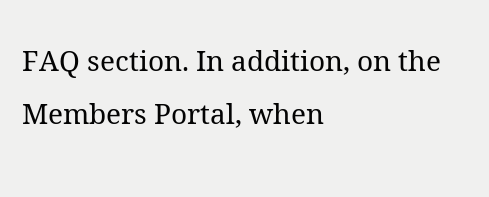FAQ section. In addition, on the Members Portal, when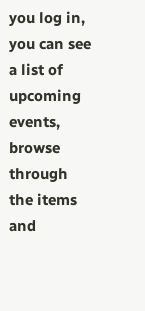you log in, you can see a list of upcoming events, browse through the items and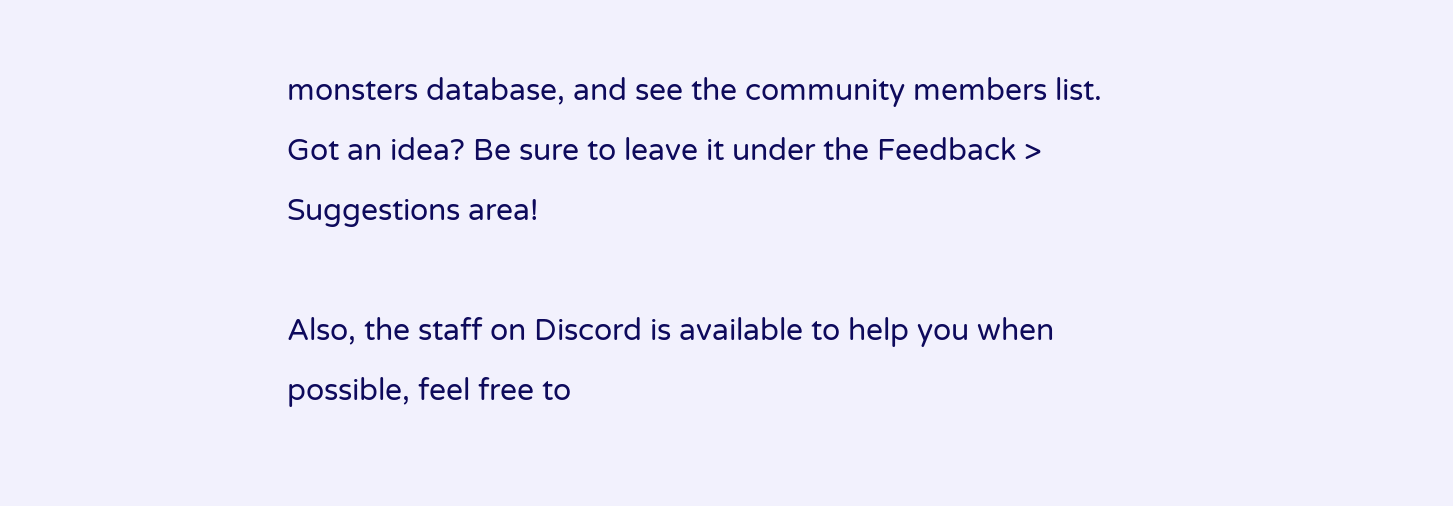monsters database, and see the community members list. Got an idea? Be sure to leave it under the Feedback > Suggestions area!

Also, the staff on Discord is available to help you when possible, feel free to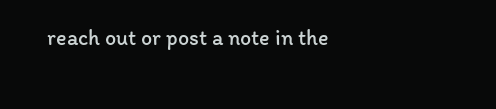reach out or post a note in the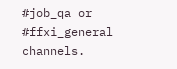#job_qa or #ffxi_general channels.